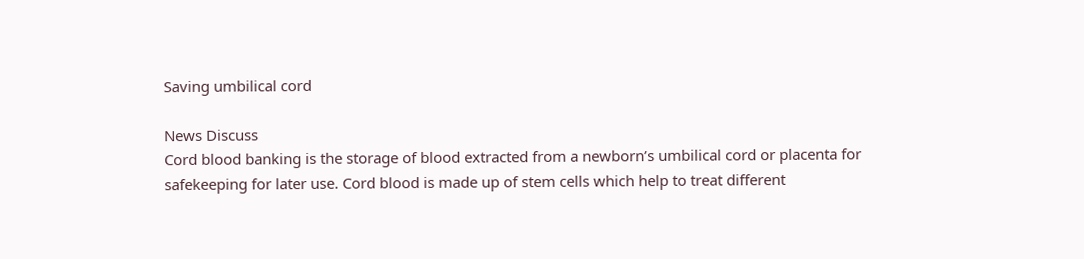Saving umbilical cord

News Discuss
Cord blood banking is the storage of blood extracted from a newborn’s umbilical cord or placenta for safekeeping for later use. Cord blood is made up of stem cells which help to treat different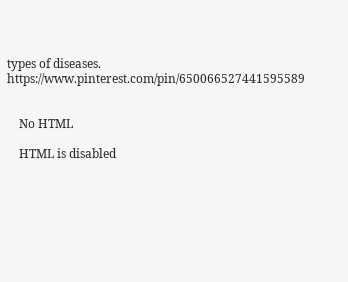types of diseases. https://www.pinterest.com/pin/650066527441595589


    No HTML

    HTML is disabled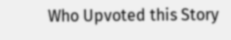Who Upvoted this Story